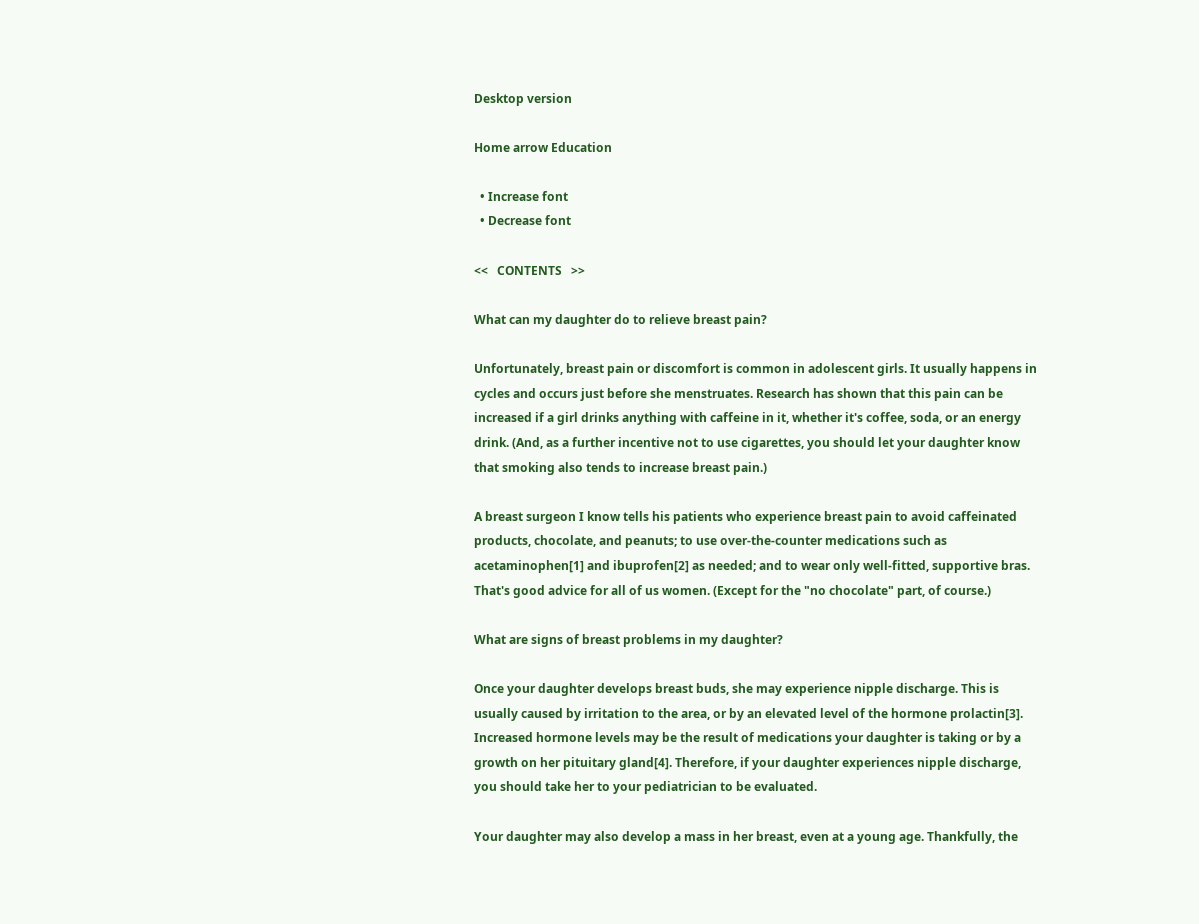Desktop version

Home arrow Education

  • Increase font
  • Decrease font

<<   CONTENTS   >>

What can my daughter do to relieve breast pain?

Unfortunately, breast pain or discomfort is common in adolescent girls. It usually happens in cycles and occurs just before she menstruates. Research has shown that this pain can be increased if a girl drinks anything with caffeine in it, whether it's coffee, soda, or an energy drink. (And, as a further incentive not to use cigarettes, you should let your daughter know that smoking also tends to increase breast pain.)

A breast surgeon I know tells his patients who experience breast pain to avoid caffeinated products, chocolate, and peanuts; to use over-the-counter medications such as acetaminophen[1] and ibuprofen[2] as needed; and to wear only well-fitted, supportive bras. That's good advice for all of us women. (Except for the "no chocolate" part, of course.)

What are signs of breast problems in my daughter?

Once your daughter develops breast buds, she may experience nipple discharge. This is usually caused by irritation to the area, or by an elevated level of the hormone prolactin[3]. Increased hormone levels may be the result of medications your daughter is taking or by a growth on her pituitary gland[4]. Therefore, if your daughter experiences nipple discharge, you should take her to your pediatrician to be evaluated.

Your daughter may also develop a mass in her breast, even at a young age. Thankfully, the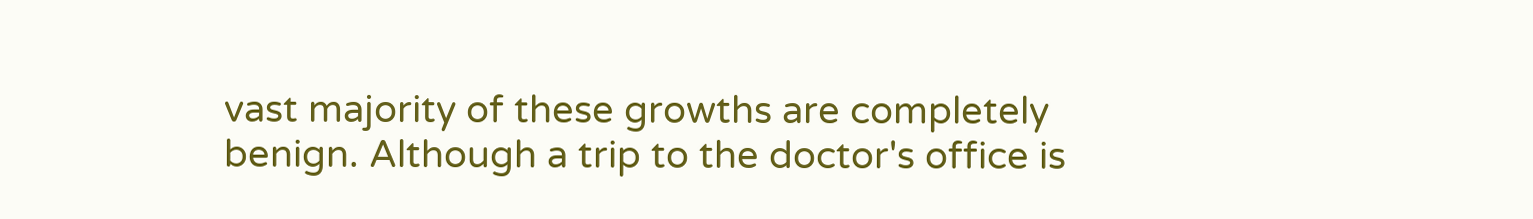vast majority of these growths are completely benign. Although a trip to the doctor's office is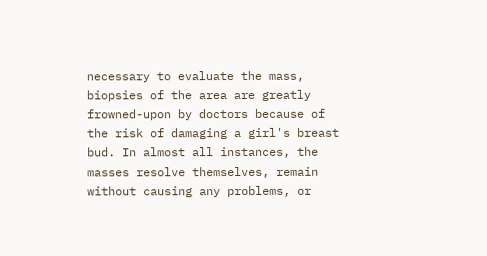necessary to evaluate the mass, biopsies of the area are greatly frowned-upon by doctors because of the risk of damaging a girl's breast bud. In almost all instances, the masses resolve themselves, remain without causing any problems, or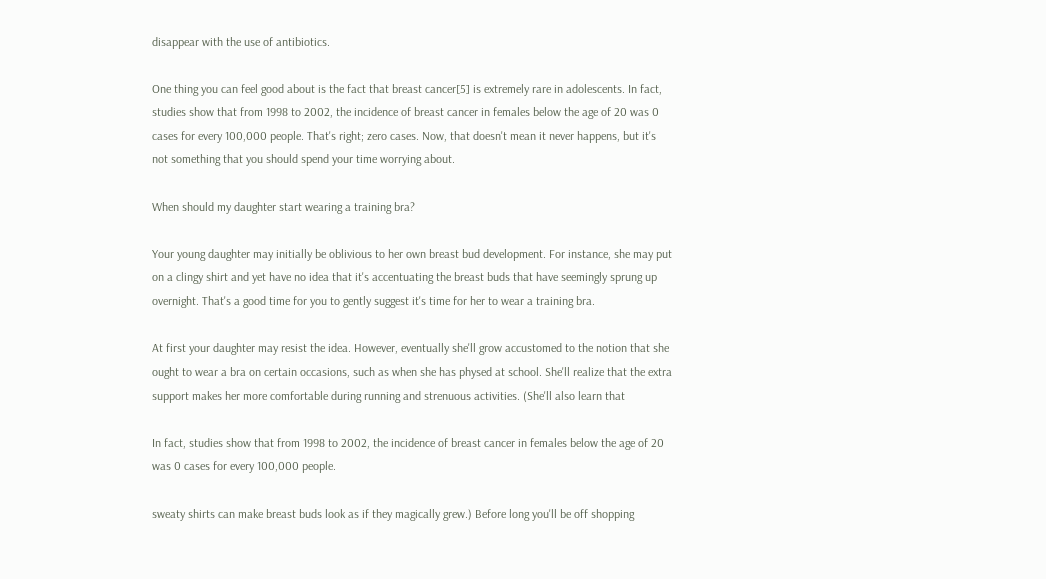disappear with the use of antibiotics.

One thing you can feel good about is the fact that breast cancer[5] is extremely rare in adolescents. In fact, studies show that from 1998 to 2002, the incidence of breast cancer in females below the age of 20 was 0 cases for every 100,000 people. That's right; zero cases. Now, that doesn't mean it never happens, but it's not something that you should spend your time worrying about.

When should my daughter start wearing a training bra?

Your young daughter may initially be oblivious to her own breast bud development. For instance, she may put on a clingy shirt and yet have no idea that it's accentuating the breast buds that have seemingly sprung up overnight. That's a good time for you to gently suggest it's time for her to wear a training bra.

At first your daughter may resist the idea. However, eventually she'll grow accustomed to the notion that she ought to wear a bra on certain occasions, such as when she has physed at school. She'll realize that the extra support makes her more comfortable during running and strenuous activities. (She'll also learn that

In fact, studies show that from 1998 to 2002, the incidence of breast cancer in females below the age of 20 was 0 cases for every 100,000 people.

sweaty shirts can make breast buds look as if they magically grew.) Before long you'll be off shopping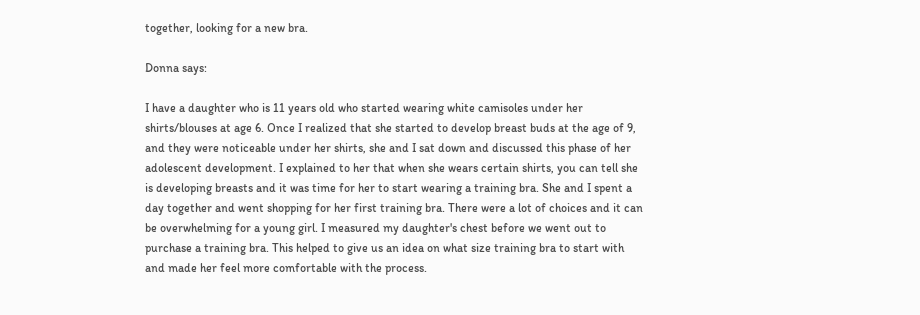together, looking for a new bra.

Donna says:

I have a daughter who is 11 years old who started wearing white camisoles under her shirts/blouses at age 6. Once I realized that she started to develop breast buds at the age of 9, and they were noticeable under her shirts, she and I sat down and discussed this phase of her adolescent development. I explained to her that when she wears certain shirts, you can tell she is developing breasts and it was time for her to start wearing a training bra. She and I spent a day together and went shopping for her first training bra. There were a lot of choices and it can be overwhelming for a young girl. I measured my daughter's chest before we went out to purchase a training bra. This helped to give us an idea on what size training bra to start with and made her feel more comfortable with the process.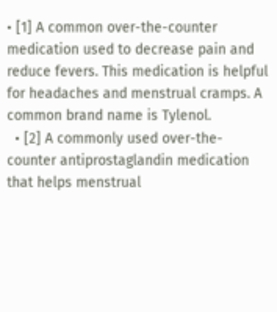• [1] A common over-the-counter medication used to decrease pain and reduce fevers. This medication is helpful for headaches and menstrual cramps. A common brand name is Tylenol.
  • [2] A commonly used over-the-counter antiprostaglandin medication that helps menstrual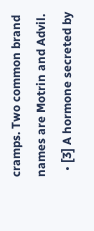cramps. Two common brand names are Motrin and Advil.
  • [3] A hormone secreted by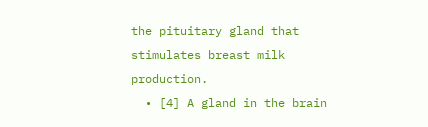the pituitary gland that stimulates breast milk production.
  • [4] A gland in the brain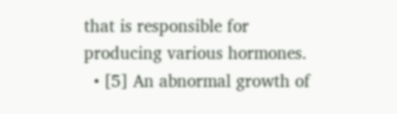that is responsible for producing various hormones.
  • [5] An abnormal growth of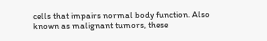cells that impairs normal body function. Also known as malignant tumors, these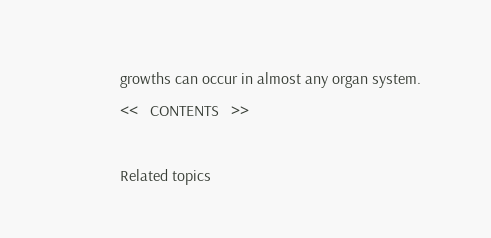growths can occur in almost any organ system.
<<   CONTENTS   >>

Related topics